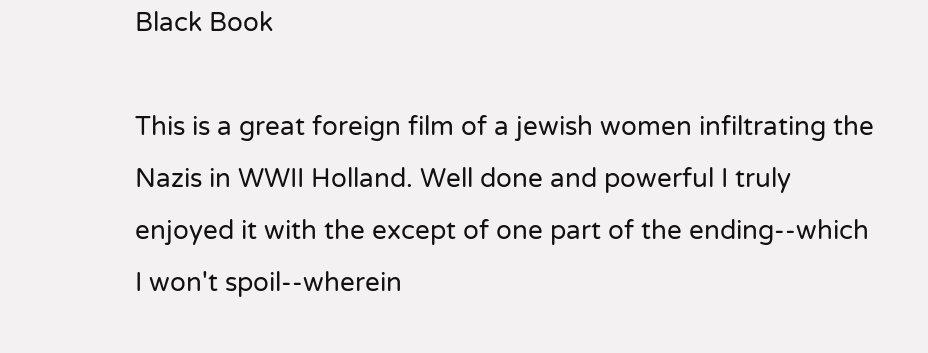Black Book

This is a great foreign film of a jewish women infiltrating the Nazis in WWII Holland. Well done and powerful I truly enjoyed it with the except of one part of the ending--which I won't spoil--wherein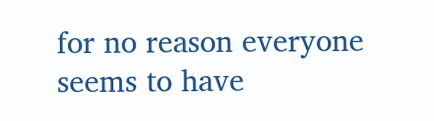for no reason everyone seems to have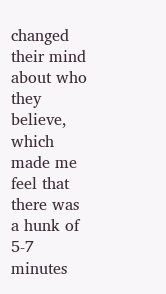changed their mind about who they believe, which made me feel that there was a hunk of 5-7 minutes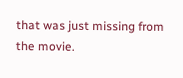that was just missing from the movie.